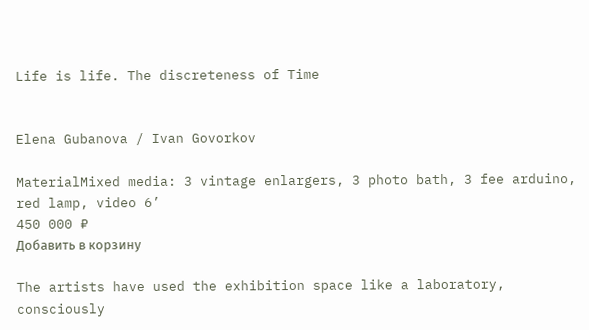Life is life. The discreteness of Time


Elena Gubanova / Ivan Govorkov

MaterialMixed media: 3 vintage enlargers, 3 photo bath, 3 fee arduino, red lamp, video 6’
450 000 ₽
Добавить в корзину

The artists have used the exhibition space like a laboratory, consciously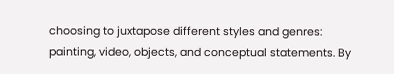choosing to juxtapose different styles and genres: painting, video, objects, and conceptual statements. By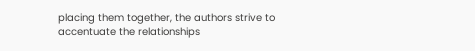placing them together, the authors strive to accentuate the relationships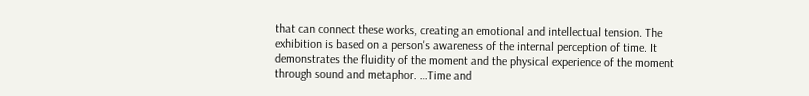that can connect these works, creating an emotional and intellectual tension. The exhibition is based on a person's awareness of the internal perception of time. It demonstrates the fluidity of the moment and the physical experience of the moment through sound and metaphor. …Time and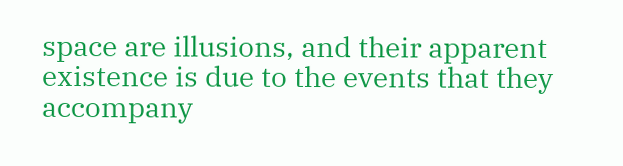space are illusions, and their apparent existence is due to the events that they accompany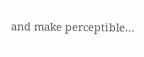and make perceptible…